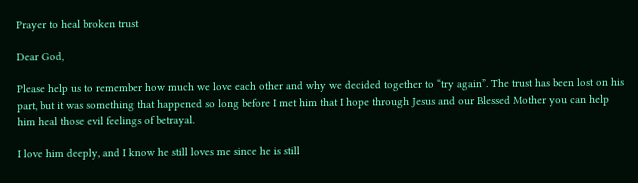Prayer to heal broken trust

Dear God,

Please help us to remember how much we love each other and why we decided together to “try again”. The trust has been lost on his part, but it was something that happened so long before I met him that I hope through Jesus and our Blessed Mother you can help him heal those evil feelings of betrayal.

I love him deeply, and I know he still loves me since he is still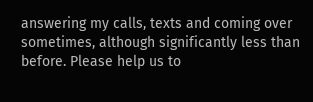answering my calls, texts and coming over sometimes, although significantly less than before. Please help us to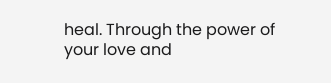heal. Through the power of your love and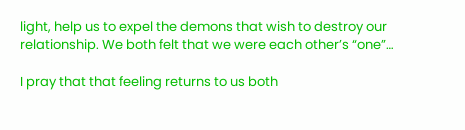light, help us to expel the demons that wish to destroy our relationship. We both felt that we were each other’s “one”…

I pray that that feeling returns to us both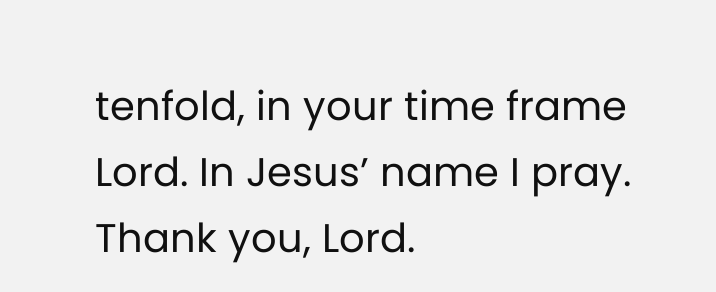tenfold, in your time frame Lord. In Jesus’ name I pray. Thank you, Lord.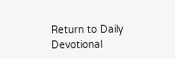Return to Daily Devotional